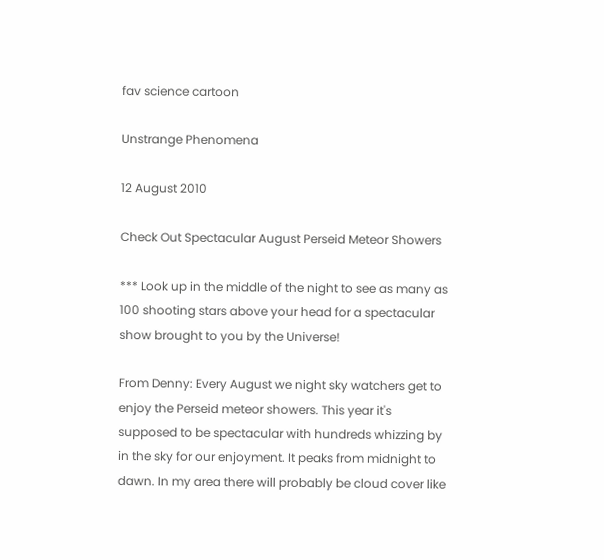fav science cartoon

Unstrange Phenomena

12 August 2010

Check Out Spectacular August Perseid Meteor Showers

*** Look up in the middle of the night to see as many as 100 shooting stars above your head for a spectacular show brought to you by the Universe!

From Denny: Every August we night sky watchers get to enjoy the Perseid meteor showers. This year it's supposed to be spectacular with hundreds whizzing by in the sky for our enjoyment. It peaks from midnight to dawn. In my area there will probably be cloud cover like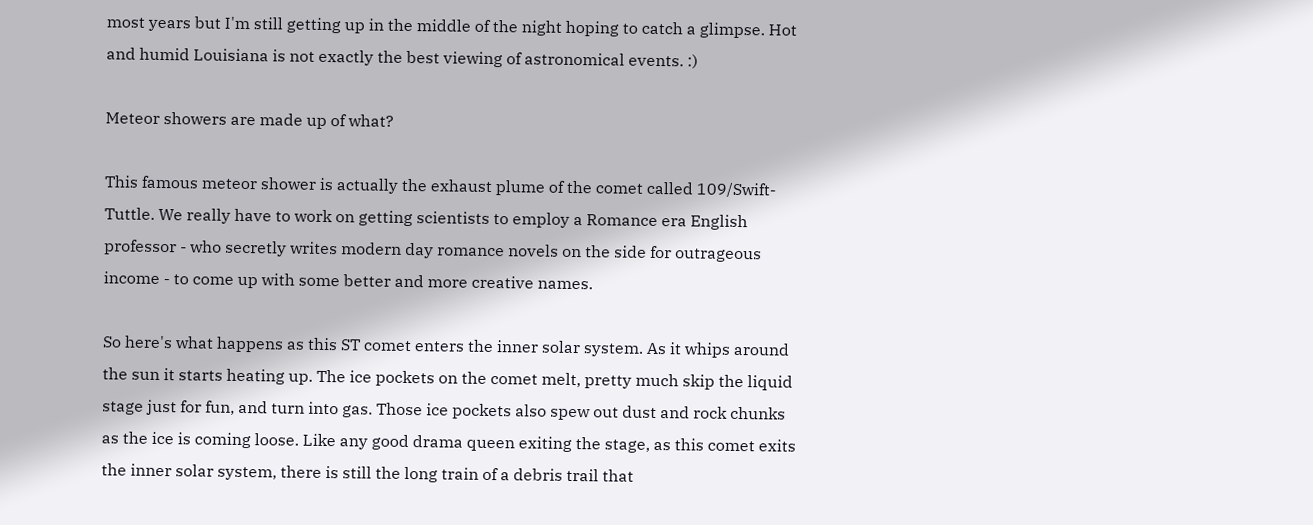most years but I'm still getting up in the middle of the night hoping to catch a glimpse. Hot and humid Louisiana is not exactly the best viewing of astronomical events. :)

Meteor showers are made up of what?

This famous meteor shower is actually the exhaust plume of the comet called 109/Swift-Tuttle. We really have to work on getting scientists to employ a Romance era English professor - who secretly writes modern day romance novels on the side for outrageous income - to come up with some better and more creative names.

So here's what happens as this ST comet enters the inner solar system. As it whips around the sun it starts heating up. The ice pockets on the comet melt, pretty much skip the liquid stage just for fun, and turn into gas. Those ice pockets also spew out dust and rock chunks as the ice is coming loose. Like any good drama queen exiting the stage, as this comet exits the inner solar system, there is still the long train of a debris trail that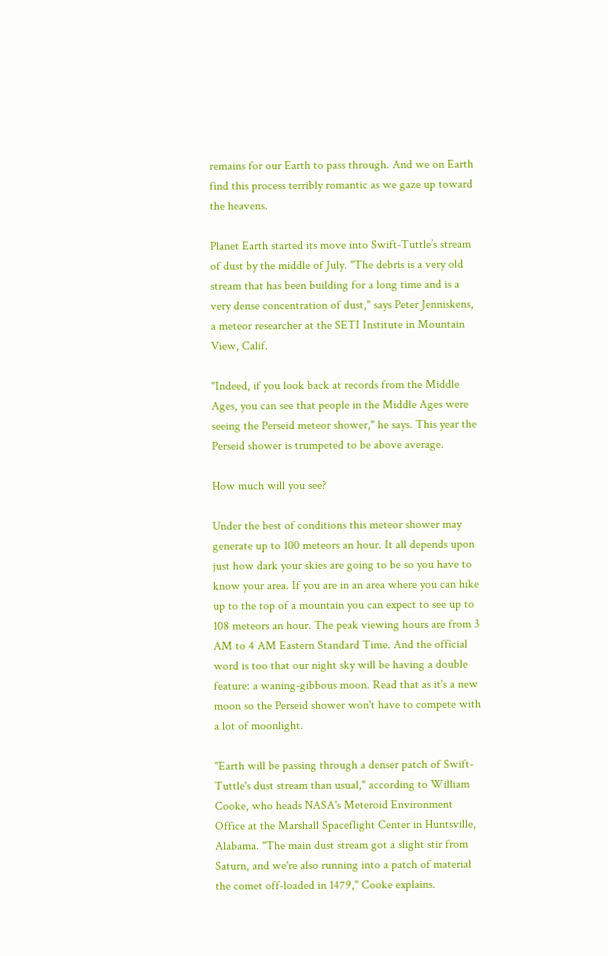remains for our Earth to pass through. And we on Earth find this process terribly romantic as we gaze up toward the heavens.

Planet Earth started its move into Swift-Tuttle’s stream of dust by the middle of July. "The debris is a very old stream that has been building for a long time and is a very dense concentration of dust," says Peter Jenniskens, a meteor researcher at the SETI Institute in Mountain View, Calif.

"Indeed, if you look back at records from the Middle Ages, you can see that people in the Middle Ages were seeing the Perseid meteor shower," he says. This year the Perseid shower is trumpeted to be above average.

How much will you see?

Under the best of conditions this meteor shower may generate up to 100 meteors an hour. It all depends upon just how dark your skies are going to be so you have to know your area. If you are in an area where you can hike up to the top of a mountain you can expect to see up to 108 meteors an hour. The peak viewing hours are from 3 AM to 4 AM Eastern Standard Time. And the official word is too that our night sky will be having a double feature: a waning-gibbous moon. Read that as it's a new moon so the Perseid shower won't have to compete with a lot of moonlight.

"Earth will be passing through a denser patch of Swift-Tuttle's dust stream than usual," according to William Cooke, who heads NASA's Meteroid Environment Office at the Marshall Spaceflight Center in Huntsville, Alabama. "The main dust stream got a slight stir from Saturn, and we're also running into a patch of material the comet off-loaded in 1479," Cooke explains.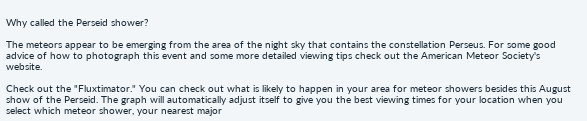Why called the Perseid shower?

The meteors appear to be emerging from the area of the night sky that contains the constellation Perseus. For some good advice of how to photograph this event and some more detailed viewing tips check out the American Meteor Society's website.

Check out the "Fluxtimator." You can check out what is likely to happen in your area for meteor showers besides this August show of the Perseid. The graph will automatically adjust itself to give you the best viewing times for your location when you select which meteor shower, your nearest major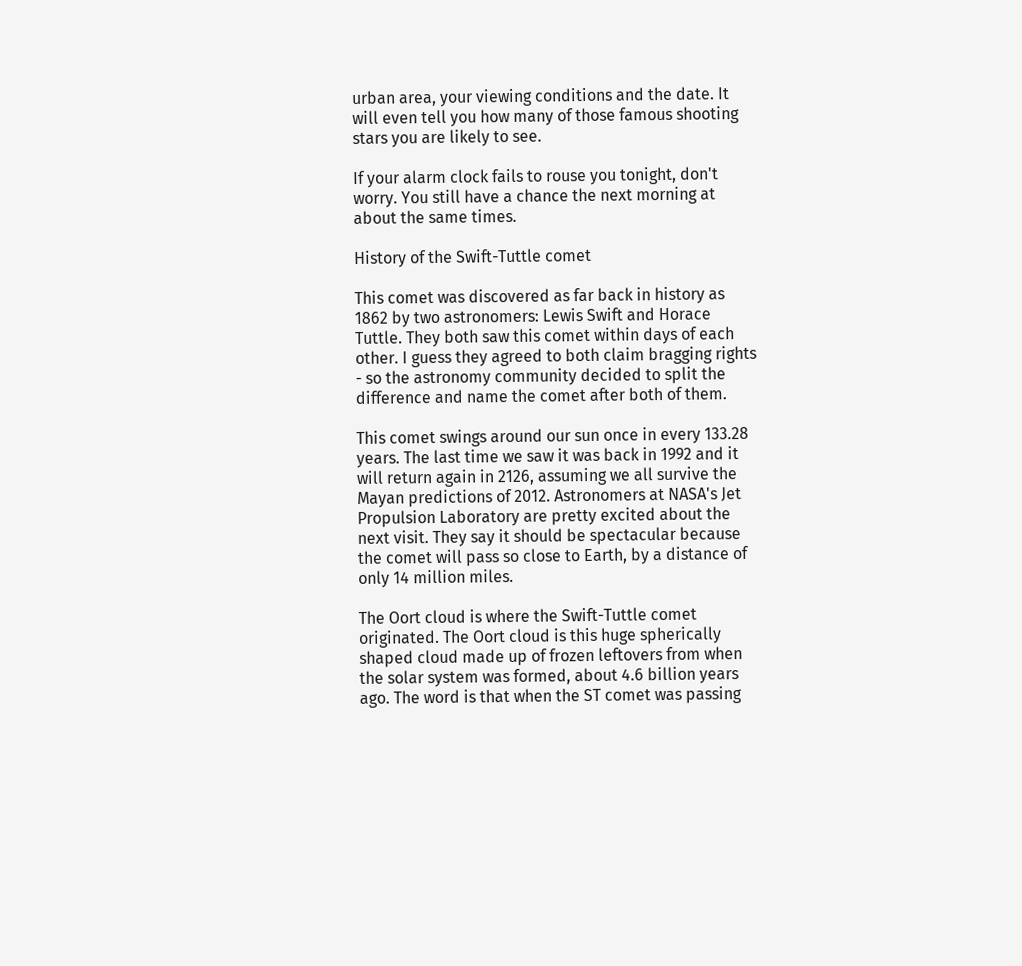urban area, your viewing conditions and the date. It will even tell you how many of those famous shooting stars you are likely to see.

If your alarm clock fails to rouse you tonight, don't worry. You still have a chance the next morning at about the same times.

History of the Swift-Tuttle comet

This comet was discovered as far back in history as 1862 by two astronomers: Lewis Swift and Horace Tuttle. They both saw this comet within days of each other. I guess they agreed to both claim bragging rights - so the astronomy community decided to split the difference and name the comet after both of them.

This comet swings around our sun once in every 133.28 years. The last time we saw it was back in 1992 and it will return again in 2126, assuming we all survive the Mayan predictions of 2012. Astronomers at NASA's Jet Propulsion Laboratory are pretty excited about the next visit. They say it should be spectacular because the comet will pass so close to Earth, by a distance of only 14 million miles.

The Oort cloud is where the Swift-Tuttle comet originated. The Oort cloud is this huge spherically shaped cloud made up of frozen leftovers from when the solar system was formed, about 4.6 billion years ago. The word is that when the ST comet was passing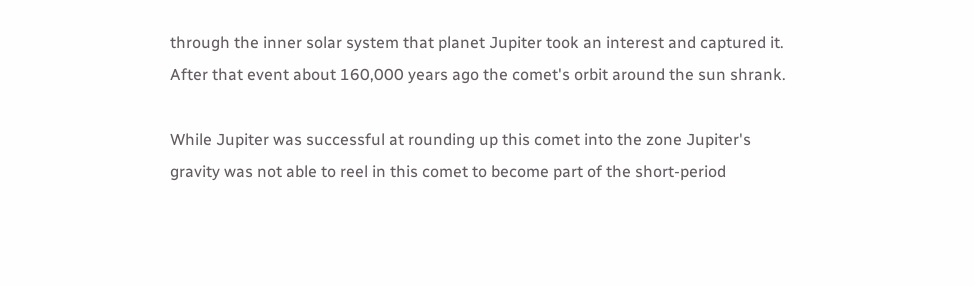through the inner solar system that planet Jupiter took an interest and captured it. After that event about 160,000 years ago the comet's orbit around the sun shrank.

While Jupiter was successful at rounding up this comet into the zone Jupiter's gravity was not able to reel in this comet to become part of the short-period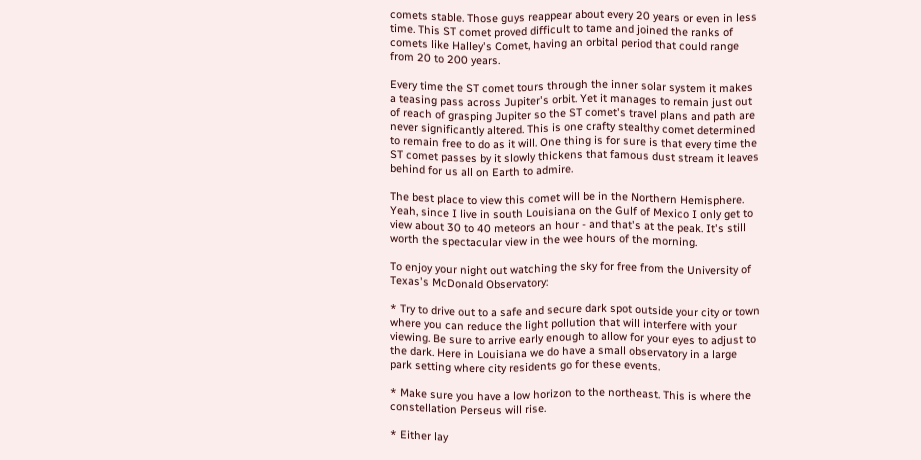comets stable. Those guys reappear about every 20 years or even in less time. This ST comet proved difficult to tame and joined the ranks of comets like Halley's Comet, having an orbital period that could range from 20 to 200 years.

Every time the ST comet tours through the inner solar system it makes a teasing pass across Jupiter's orbit. Yet it manages to remain just out of reach of grasping Jupiter so the ST comet's travel plans and path are never significantly altered. This is one crafty stealthy comet determined to remain free to do as it will. One thing is for sure is that every time the ST comet passes by it slowly thickens that famous dust stream it leaves behind for us all on Earth to admire.

The best place to view this comet will be in the Northern Hemisphere. Yeah, since I live in south Louisiana on the Gulf of Mexico I only get to view about 30 to 40 meteors an hour - and that's at the peak. It's still worth the spectacular view in the wee hours of the morning.

To enjoy your night out watching the sky for free from the University of Texas's McDonald Observatory:

* Try to drive out to a safe and secure dark spot outside your city or town where you can reduce the light pollution that will interfere with your viewing. Be sure to arrive early enough to allow for your eyes to adjust to the dark. Here in Louisiana we do have a small observatory in a large park setting where city residents go for these events.

* Make sure you have a low horizon to the northeast. This is where the constellation Perseus will rise.

* Either lay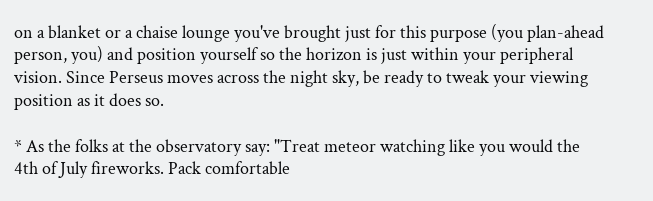on a blanket or a chaise lounge you've brought just for this purpose (you plan-ahead person, you) and position yourself so the horizon is just within your peripheral vision. Since Perseus moves across the night sky, be ready to tweak your viewing position as it does so.

* As the folks at the observatory say: "Treat meteor watching like you would the 4th of July fireworks. Pack comfortable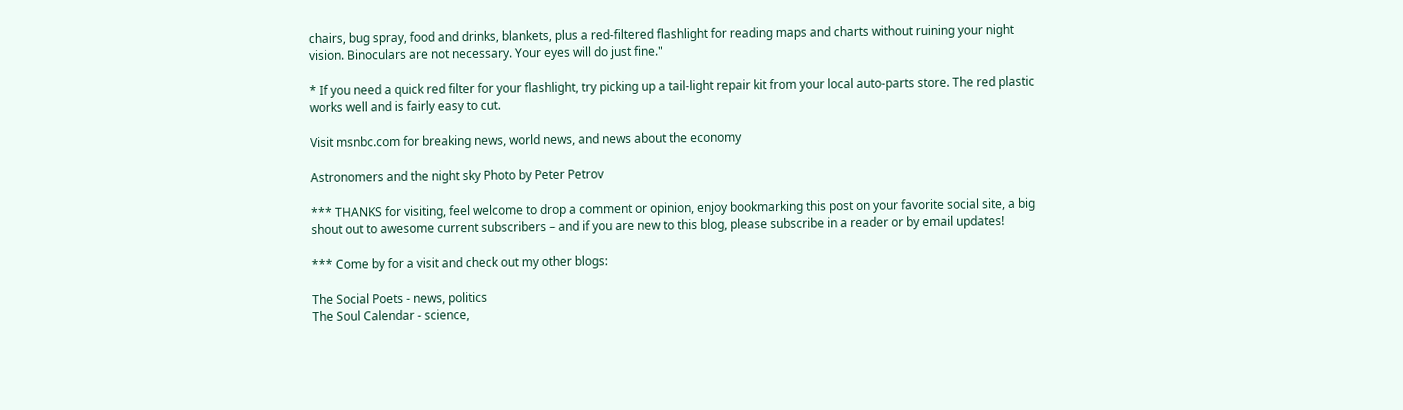chairs, bug spray, food and drinks, blankets, plus a red-filtered flashlight for reading maps and charts without ruining your night vision. Binoculars are not necessary. Your eyes will do just fine."

* If you need a quick red filter for your flashlight, try picking up a tail-light repair kit from your local auto-parts store. The red plastic works well and is fairly easy to cut.

Visit msnbc.com for breaking news, world news, and news about the economy

Astronomers and the night sky Photo by Peter Petrov

*** THANKS for visiting, feel welcome to drop a comment or opinion, enjoy bookmarking this post on your favorite social site, a big shout out to awesome current subscribers – and if you are new to this blog, please subscribe in a reader or by email updates!

*** Come by for a visit and check out my other blogs:

The Social Poets - news, politics
The Soul Calendar - science,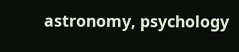astronomy, psychology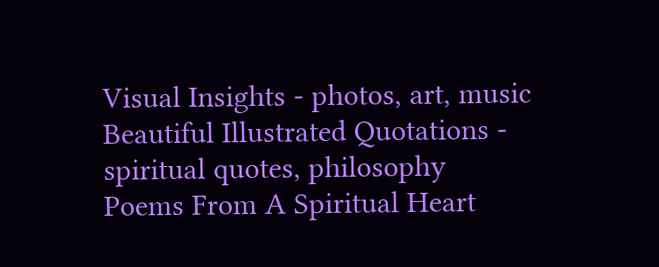Visual Insights - photos, art, music
Beautiful Illustrated Quotations - spiritual quotes, philosophy
Poems From A Spiritual Heart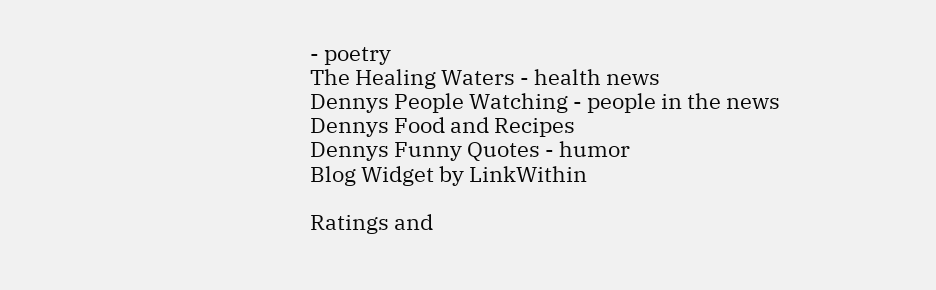- poetry
The Healing Waters - health news
Dennys People Watching - people in the news
Dennys Food and Recipes
Dennys Funny Quotes - humor
Blog Widget by LinkWithin

Ratings and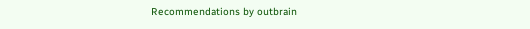Recommendations by outbrain